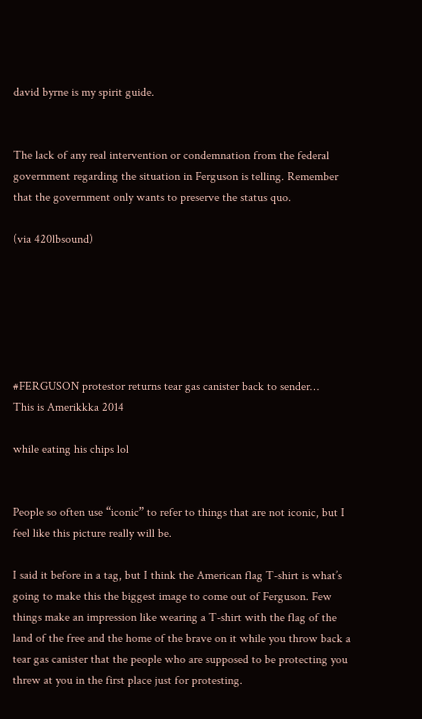david byrne is my spirit guide.


The lack of any real intervention or condemnation from the federal government regarding the situation in Ferguson is telling. Remember that the government only wants to preserve the status quo.

(via 420lbsound)






#FERGUSON protestor returns tear gas canister back to sender…
This is Amerikkka 2014

while eating his chips lol


People so often use “iconic” to refer to things that are not iconic, but I feel like this picture really will be.

I said it before in a tag, but I think the American flag T-shirt is what’s going to make this the biggest image to come out of Ferguson. Few things make an impression like wearing a T-shirt with the flag of the land of the free and the home of the brave on it while you throw back a tear gas canister that the people who are supposed to be protecting you threw at you in the first place just for protesting.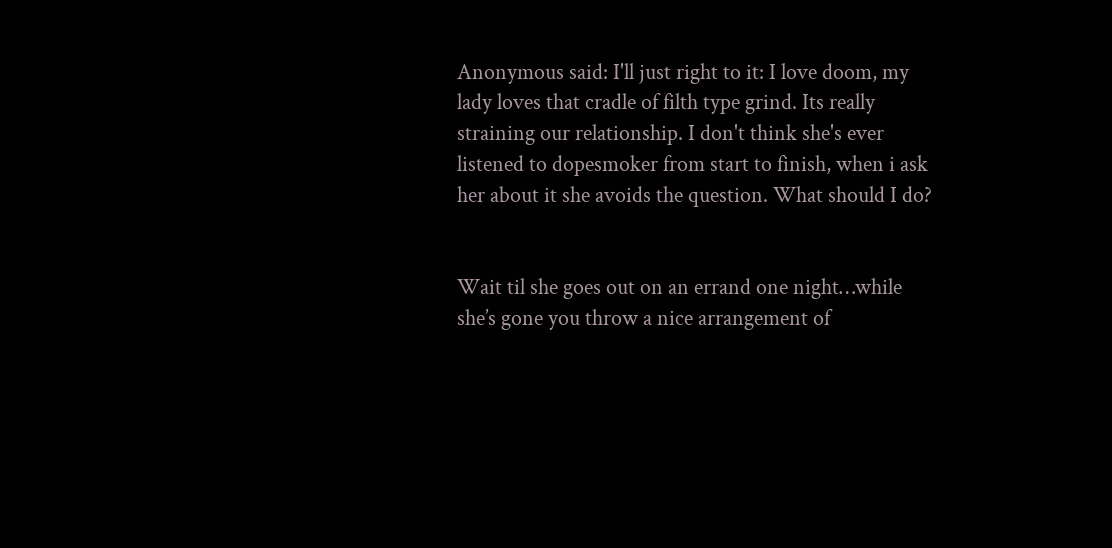Anonymous said: I'll just right to it: I love doom, my lady loves that cradle of filth type grind. Its really straining our relationship. I don't think she's ever listened to dopesmoker from start to finish, when i ask her about it she avoids the question. What should I do?


Wait til she goes out on an errand one night…while she’s gone you throw a nice arrangement of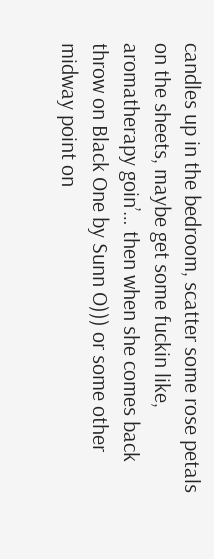candles up in the bedroom, scatter some rose petals on the sheets, maybe get some fuckin like, aromatherapy goin’… then when she comes back throw on Black One by Sunn O))) or some other midway point on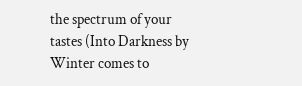the spectrum of your tastes (Into Darkness by Winter comes to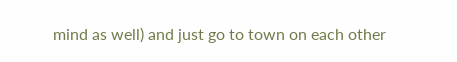mind as well) and just go to town on each other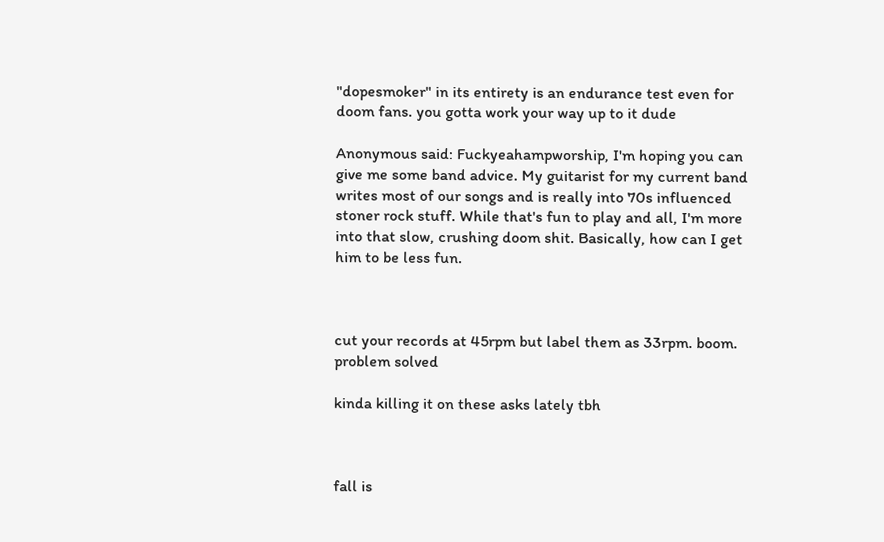"dopesmoker" in its entirety is an endurance test even for doom fans. you gotta work your way up to it dude

Anonymous said: Fuckyeahampworship, I'm hoping you can give me some band advice. My guitarist for my current band writes most of our songs and is really into 70s influenced stoner rock stuff. While that's fun to play and all, I'm more into that slow, crushing doom shit. Basically, how can I get him to be less fun.



cut your records at 45rpm but label them as 33rpm. boom. problem solved

kinda killing it on these asks lately tbh



fall is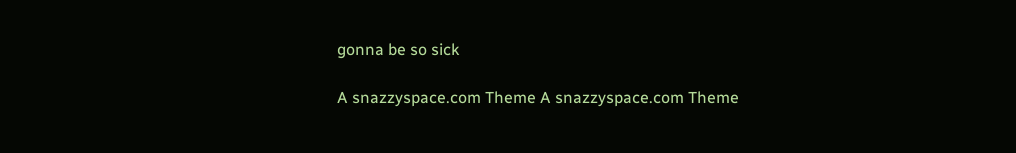gonna be so sick

A snazzyspace.com Theme A snazzyspace.com Theme